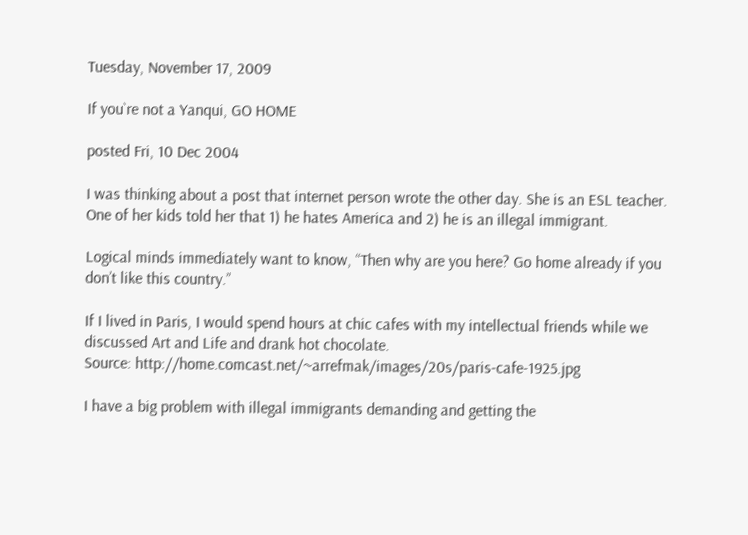Tuesday, November 17, 2009

If you`re not a Yanqui, GO HOME

posted Fri, 10 Dec 2004

I was thinking about a post that internet person wrote the other day. She is an ESL teacher. One of her kids told her that 1) he hates America and 2) he is an illegal immigrant.

Logical minds immediately want to know, “Then why are you here? Go home already if you don’t like this country.”

If I lived in Paris, I would spend hours at chic cafes with my intellectual friends while we discussed Art and Life and drank hot chocolate.
Source: http://home.comcast.net/~arrefmak/images/20s/paris-cafe-1925.jpg

I have a big problem with illegal immigrants demanding and getting the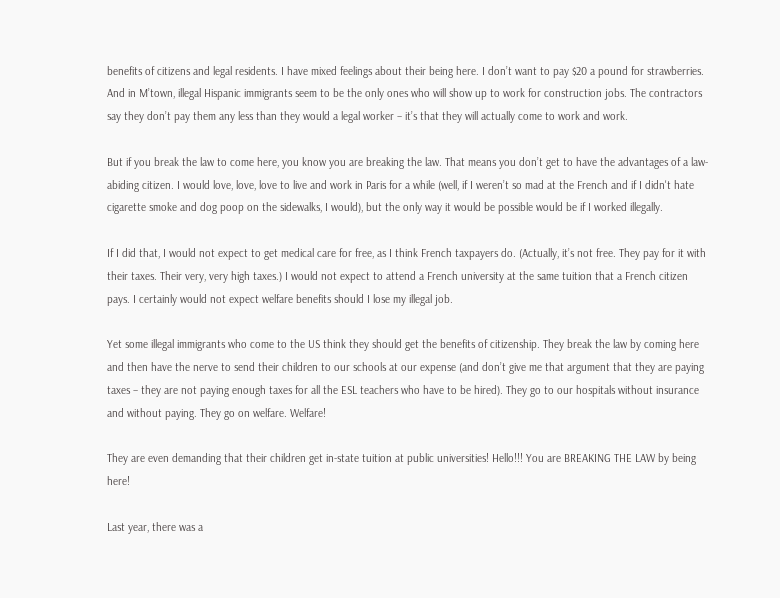benefits of citizens and legal residents. I have mixed feelings about their being here. I don’t want to pay $20 a pound for strawberries. And in M’town, illegal Hispanic immigrants seem to be the only ones who will show up to work for construction jobs. The contractors say they don’t pay them any less than they would a legal worker – it’s that they will actually come to work and work.

But if you break the law to come here, you know you are breaking the law. That means you don’t get to have the advantages of a law-abiding citizen. I would love, love, love to live and work in Paris for a while (well, if I weren’t so mad at the French and if I didn't hate cigarette smoke and dog poop on the sidewalks, I would), but the only way it would be possible would be if I worked illegally.

If I did that, I would not expect to get medical care for free, as I think French taxpayers do. (Actually, it’s not free. They pay for it with their taxes. Their very, very high taxes.) I would not expect to attend a French university at the same tuition that a French citizen pays. I certainly would not expect welfare benefits should I lose my illegal job.

Yet some illegal immigrants who come to the US think they should get the benefits of citizenship. They break the law by coming here and then have the nerve to send their children to our schools at our expense (and don’t give me that argument that they are paying taxes – they are not paying enough taxes for all the ESL teachers who have to be hired). They go to our hospitals without insurance and without paying. They go on welfare. Welfare!

They are even demanding that their children get in-state tuition at public universities! Hello!!! You are BREAKING THE LAW by being here!

Last year, there was a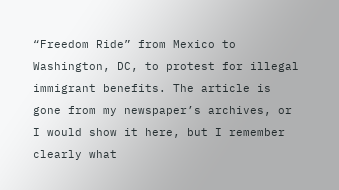“Freedom Ride” from Mexico to Washington, DC, to protest for illegal immigrant benefits. The article is gone from my newspaper’s archives, or I would show it here, but I remember clearly what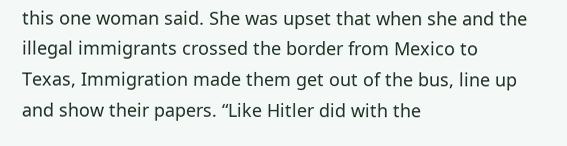this one woman said. She was upset that when she and the illegal immigrants crossed the border from Mexico to Texas, Immigration made them get out of the bus, line up and show their papers. “Like Hitler did with the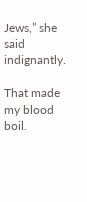Jews,” she said indignantly.

That made my blood boil.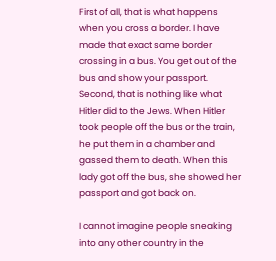First of all, that is what happens when you cross a border. I have made that exact same border crossing in a bus. You get out of the bus and show your passport. Second, that is nothing like what Hitler did to the Jews. When Hitler took people off the bus or the train, he put them in a chamber and gassed them to death. When this lady got off the bus, she showed her passport and got back on.

I cannot imagine people sneaking into any other country in the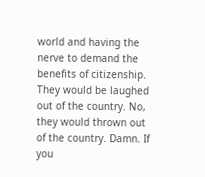world and having the nerve to demand the benefits of citizenship. They would be laughed out of the country. No, they would thrown out of the country. Damn. If you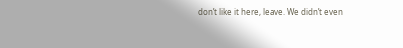don’t like it here, leave. We didn’t even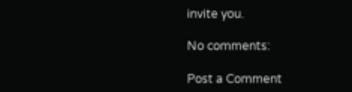invite you.

No comments:

Post a Comment